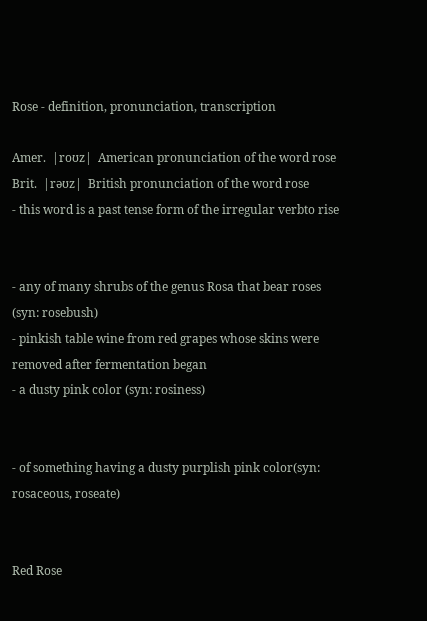Rose - definition, pronunciation, transcription

Amer.  |roʊz|  American pronunciation of the word rose
Brit.  |rəʊz|  British pronunciation of the word rose
- this word is a past tense form of the irregular verbto rise


- any of many shrubs of the genus Rosa that bear roses (syn: rosebush)
- pinkish table wine from red grapes whose skins were removed after fermentation began
- a dusty pink color (syn: rosiness)


- of something having a dusty purplish pink color(syn: rosaceous, roseate)


Red Rose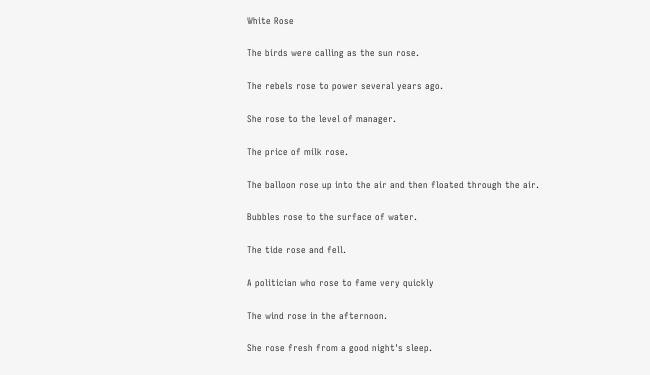White Rose

The birds were calling as the sun rose.

The rebels rose to power several years ago.

She rose to the level of manager.

The price of milk rose.

The balloon rose up into the air and then floated through the air.

Bubbles rose to the surface of water.

The tide rose and fell.

A politician who rose to fame very quickly

The wind rose in the afternoon.

She rose fresh from a good night's sleep.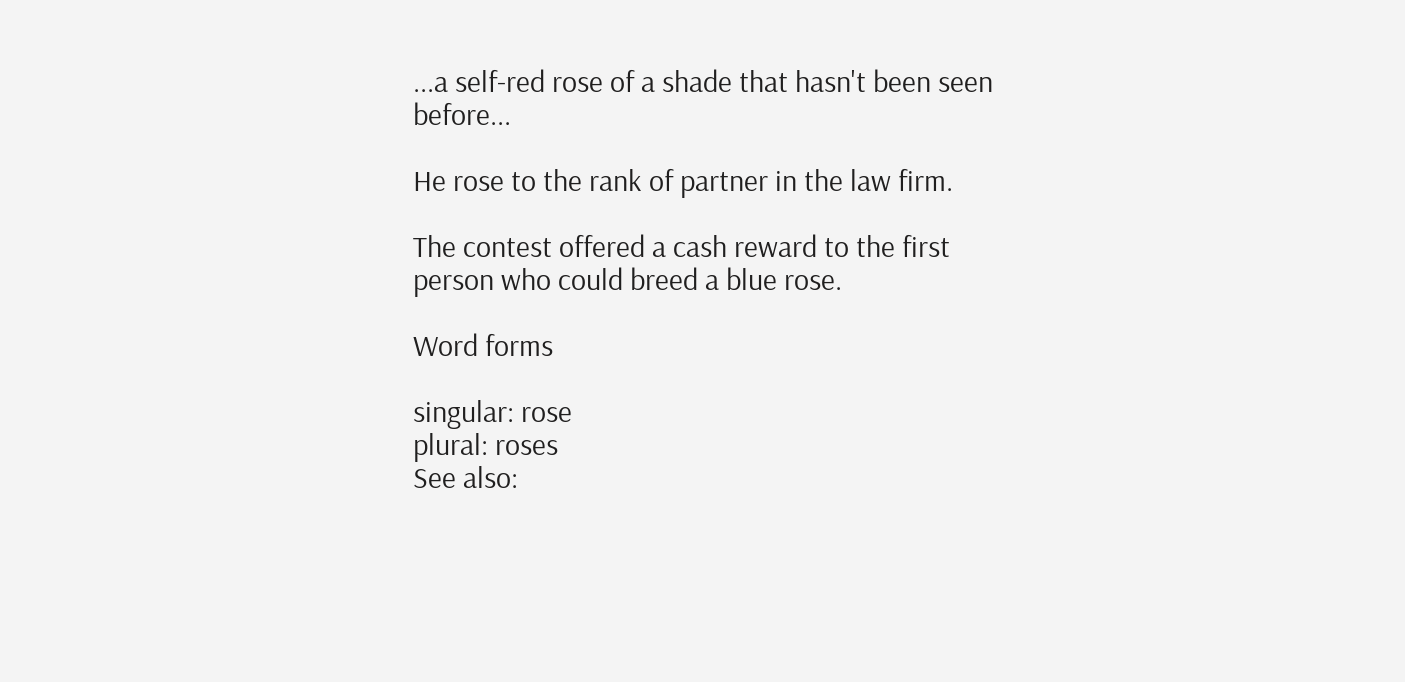...a self-red rose of a shade that hasn't been seen before...

He rose to the rank of partner in the law firm.

The contest offered a cash reward to the first person who could breed a blue rose.

Word forms

singular: rose
plural: roses
See also: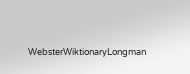WebsterWiktionaryLongman